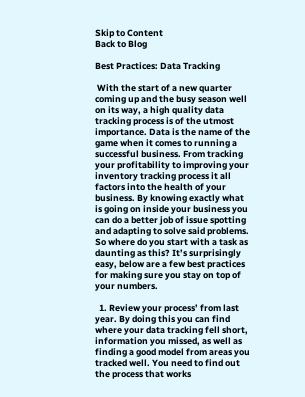Skip to Content
Back to Blog

Best Practices: Data Tracking

 With the start of a new quarter coming up and the busy season well on its way, a high quality data tracking process is of the utmost importance. Data is the name of the game when it comes to running a successful business. From tracking your profitability to improving your inventory tracking process it all factors into the health of your business. By knowing exactly what is going on inside your business you can do a better job of issue spotting and adapting to solve said problems. So where do you start with a task as daunting as this? It’s surprisingly easy, below are a few best practices for making sure you stay on top of your numbers.

  1. Review your process’ from last year. By doing this you can find where your data tracking fell short, information you missed, as well as finding a good model from areas you tracked well. You need to find out the process that works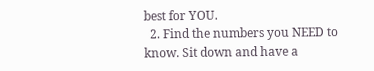best for YOU.
  2. Find the numbers you NEED to know. Sit down and have a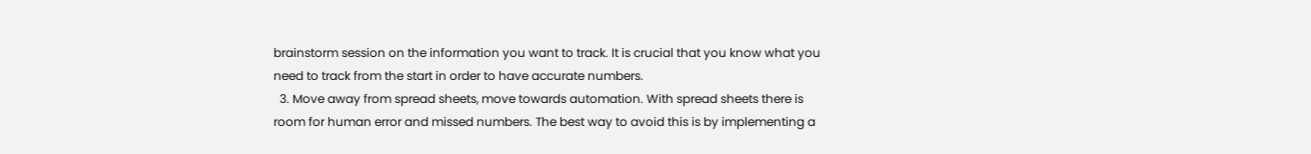brainstorm session on the information you want to track. It is crucial that you know what you need to track from the start in order to have accurate numbers.
  3. Move away from spread sheets, move towards automation. With spread sheets there is room for human error and missed numbers. The best way to avoid this is by implementing a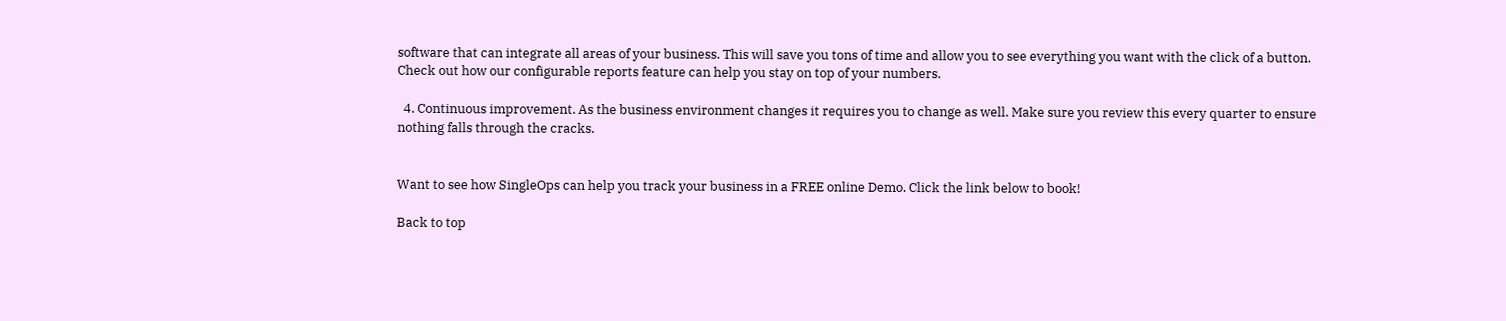software that can integrate all areas of your business. This will save you tons of time and allow you to see everything you want with the click of a button. Check out how our configurable reports feature can help you stay on top of your numbers.

  4. Continuous improvement. As the business environment changes it requires you to change as well. Make sure you review this every quarter to ensure nothing falls through the cracks.


Want to see how SingleOps can help you track your business in a FREE online Demo. Click the link below to book!

Back to top